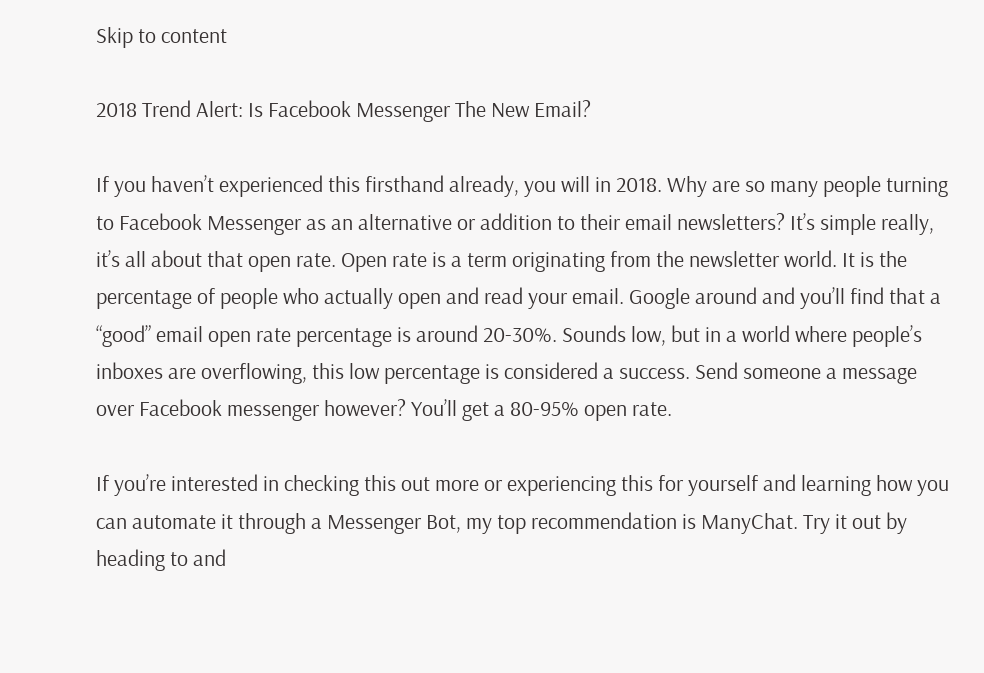Skip to content

2018 Trend Alert: Is Facebook Messenger The New Email?

If you haven’t experienced this firsthand already, you will in 2018. Why are so many people turning to Facebook Messenger as an alternative or addition to their email newsletters? It’s simple really, it’s all about that open rate. Open rate is a term originating from the newsletter world. It is the percentage of people who actually open and read your email. Google around and you’ll find that a “good” email open rate percentage is around 20-30%. Sounds low, but in a world where people’s inboxes are overflowing, this low percentage is considered a success. Send someone a message over Facebook messenger however? You’ll get a 80-95% open rate.

If you’re interested in checking this out more or experiencing this for yourself and learning how you can automate it through a Messenger Bot, my top recommendation is ManyChat. Try it out by heading to and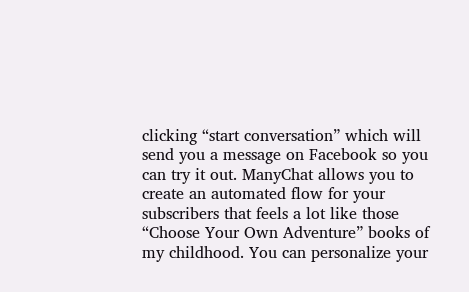clicking “start conversation” which will send you a message on Facebook so you can try it out. ManyChat allows you to create an automated flow for your subscribers that feels a lot like those “Choose Your Own Adventure” books of my childhood. You can personalize your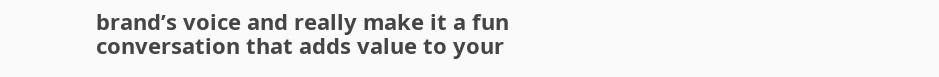brand’s voice and really make it a fun conversation that adds value to your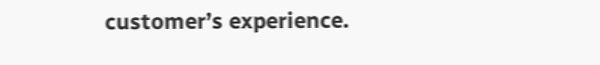customer’s experience.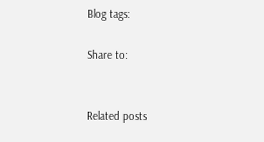Blog tags:

Share to:


Related posts